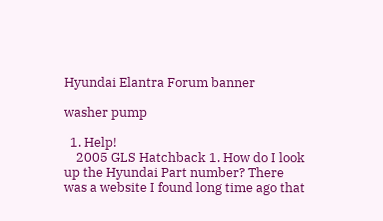Hyundai Elantra Forum banner

washer pump

  1. Help!
    2005 GLS Hatchback 1. How do I look up the Hyundai Part number? There was a website I found long time ago that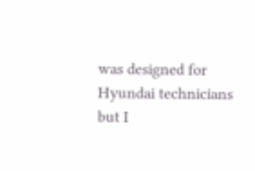was designed for Hyundai technicians but I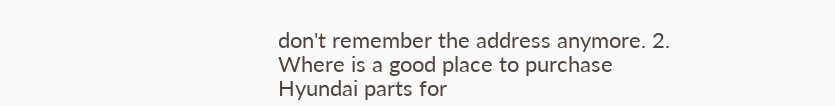don't remember the address anymore. 2. Where is a good place to purchase Hyundai parts for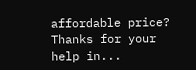affordable price? Thanks for your help in...